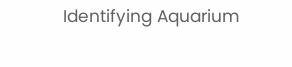Identifying Aquarium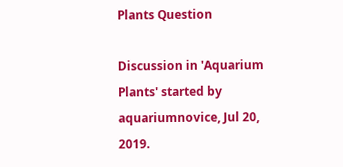Plants Question

Discussion in 'Aquarium Plants' started by aquariumnovice, Jul 20, 2019.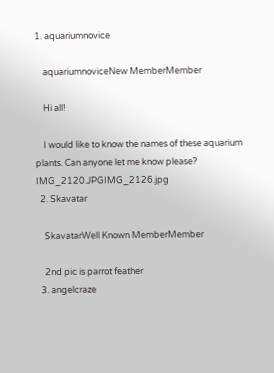1. aquariumnovice

    aquariumnoviceNew MemberMember

    Hi all!

    I would like to know the names of these aquarium plants. Can anyone let me know please? IMG_2120.JPGIMG_2126.jpg
  2. Skavatar

    SkavatarWell Known MemberMember

    2nd pic is parrot feather
  3. angelcraze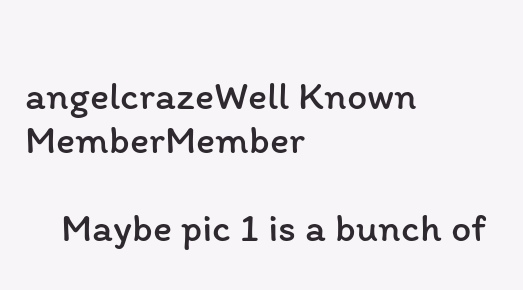angelcrazeWell Known MemberMember

    Maybe pic 1 is a bunch of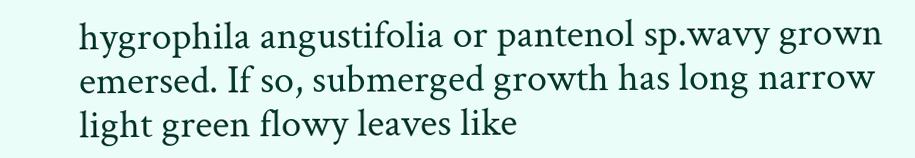hygrophila angustifolia or pantenol sp.wavy grown emersed. If so, submerged growth has long narrow light green flowy leaves like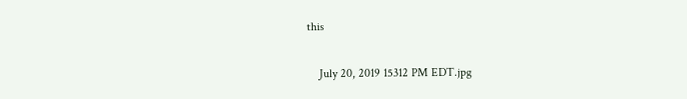this

    July 20, 2019 15312 PM EDT.jpg